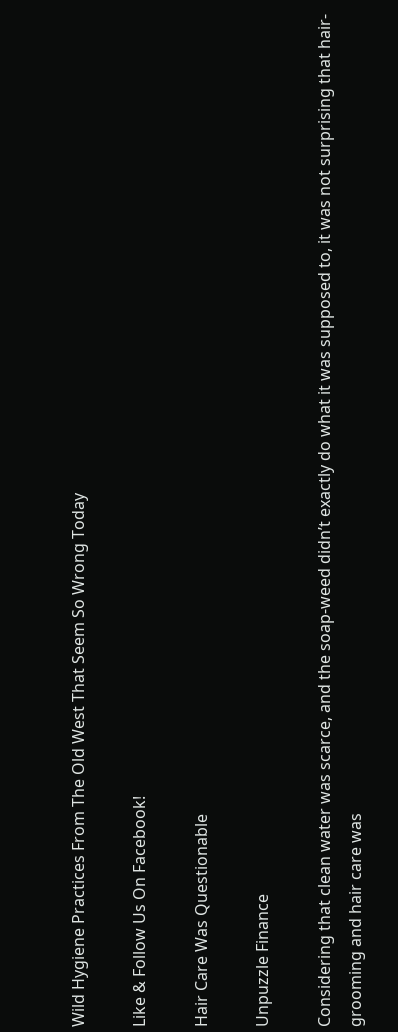Wild Hygiene Practices From The Old West That Seem So Wrong Today

Like & Follow Us On Facebook!

Hair Care Was Questionable

Unpuzzle Finance

Considering that clean water was scarce, and the soap-weed didn’t exactly do what it was supposed to, it was not surprising that hair-grooming and hair care was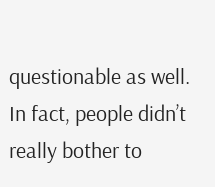questionable as well. In fact, people didn’t really bother to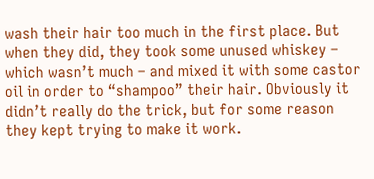wash their hair too much in the first place. But when they did, they took some unused whiskey – which wasn’t much – and mixed it with some castor oil in order to “shampoo” their hair. Obviously it didn’t really do the trick, but for some reason they kept trying to make it work.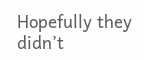Hopefully they didn’t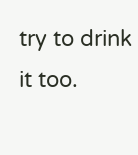try to drink it too.